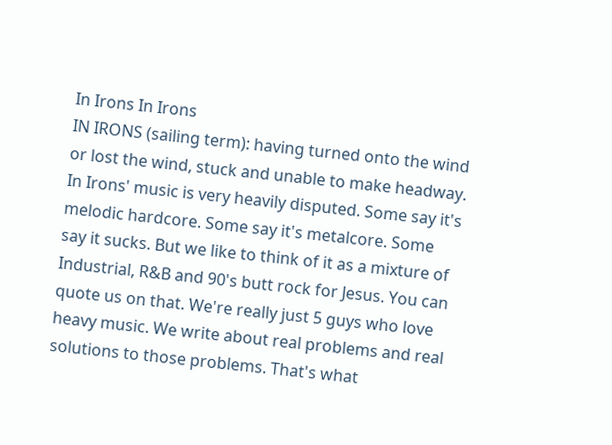In Irons In Irons
IN IRONS (sailing term): having turned onto the wind or lost the wind, stuck and unable to make headway. In Irons' music is very heavily disputed. Some say it's melodic hardcore. Some say it's metalcore. Some say it sucks. But we like to think of it as a mixture of Industrial, R&B and 90's butt rock for Jesus. You can quote us on that. We're really just 5 guys who love heavy music. We write about real problems and real solutions to those problems. That's what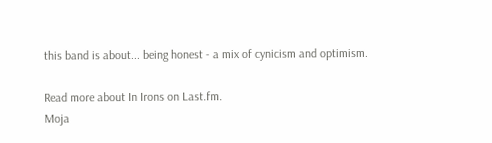this band is about... being honest - a mix of cynicism and optimism.

Read more about In Irons on Last.fm.
Moja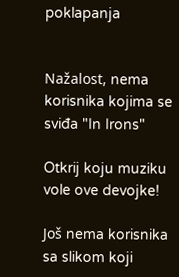poklapanja


Nažalost, nema korisnika kojima se sviđa "In Irons"

Otkrij koju muziku vole ove devojke!

Još nema korisnika sa slikom koji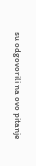su odgovorili na ovo pitanje